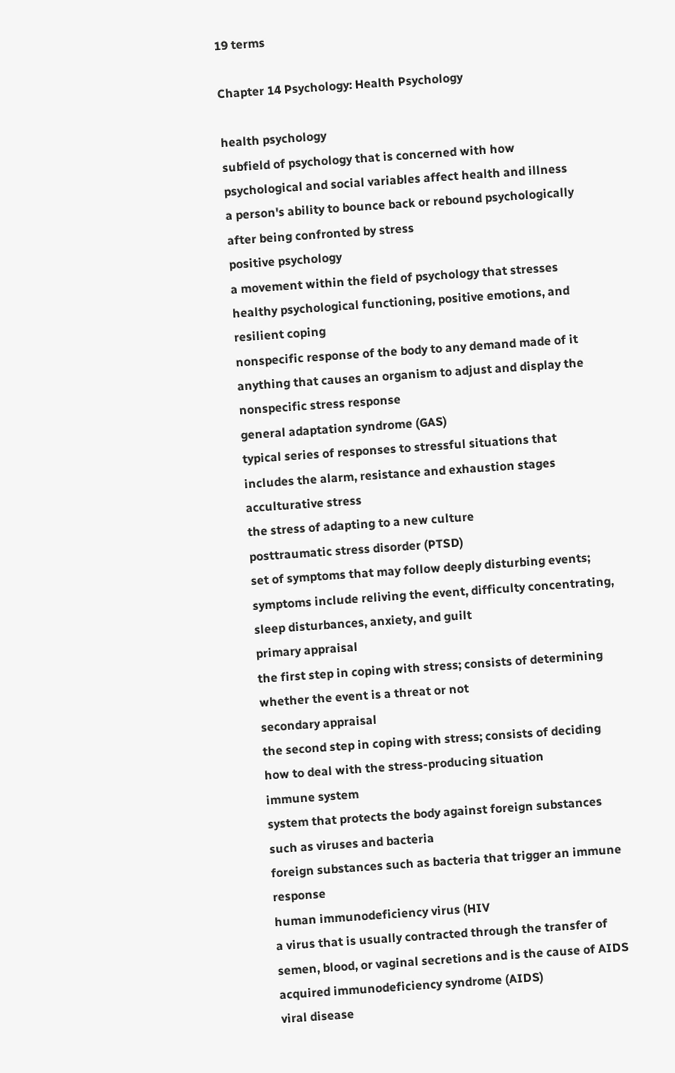19 terms

Chapter 14 Psychology: Health Psychology

health psychology
subfield of psychology that is concerned with how psychological and social variables affect health and illness
a person's ability to bounce back or rebound psychologically after being confronted by stress
positive psychology
a movement within the field of psychology that stresses healthy psychological functioning, positive emotions, and resilient coping
nonspecific response of the body to any demand made of it
anything that causes an organism to adjust and display the nonspecific stress response
general adaptation syndrome (GAS)
typical series of responses to stressful situations that includes the alarm, resistance and exhaustion stages
acculturative stress
the stress of adapting to a new culture
posttraumatic stress disorder (PTSD)
set of symptoms that may follow deeply disturbing events; symptoms include reliving the event, difficulty concentrating, sleep disturbances, anxiety, and guilt
primary appraisal
the first step in coping with stress; consists of determining whether the event is a threat or not
secondary appraisal
the second step in coping with stress; consists of deciding how to deal with the stress-producing situation
immune system
system that protects the body against foreign substances such as viruses and bacteria
foreign substances such as bacteria that trigger an immune response
human immunodeficiency virus (HIV
a virus that is usually contracted through the transfer of semen, blood, or vaginal secretions and is the cause of AIDS
acquired immunodeficiency syndrome (AIDS)
viral disease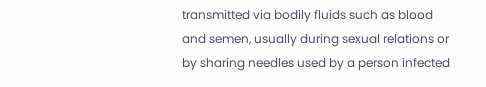transmitted via bodily fluids such as blood and semen, usually during sexual relations or by sharing needles used by a person infected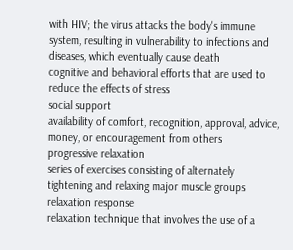with HIV; the virus attacks the body's immune system, resulting in vulnerability to infections and diseases, which eventually cause death
cognitive and behavioral efforts that are used to reduce the effects of stress
social support
availability of comfort, recognition, approval, advice, money, or encouragement from others
progressive relaxation
series of exercises consisting of alternately tightening and relaxing major muscle groups
relaxation response
relaxation technique that involves the use of a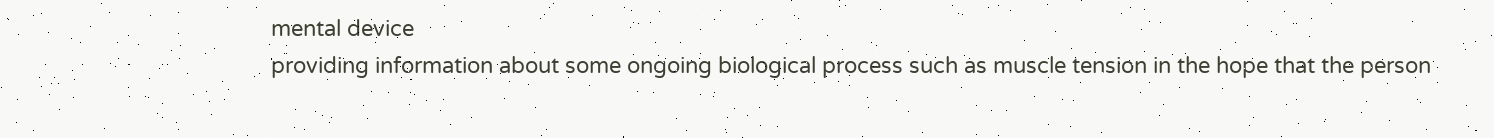mental device
providing information about some ongoing biological process such as muscle tension in the hope that the person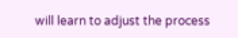will learn to adjust the process